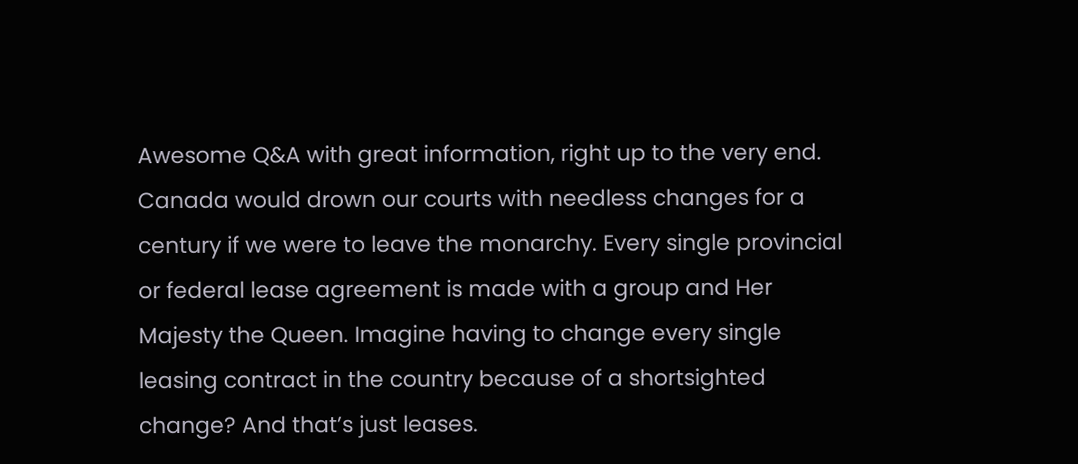Awesome Q&A with great information, right up to the very end. Canada would drown our courts with needless changes for a century if we were to leave the monarchy. Every single provincial or federal lease agreement is made with a group and Her Majesty the Queen. Imagine having to change every single leasing contract in the country because of a shortsighted change? And that’s just leases.